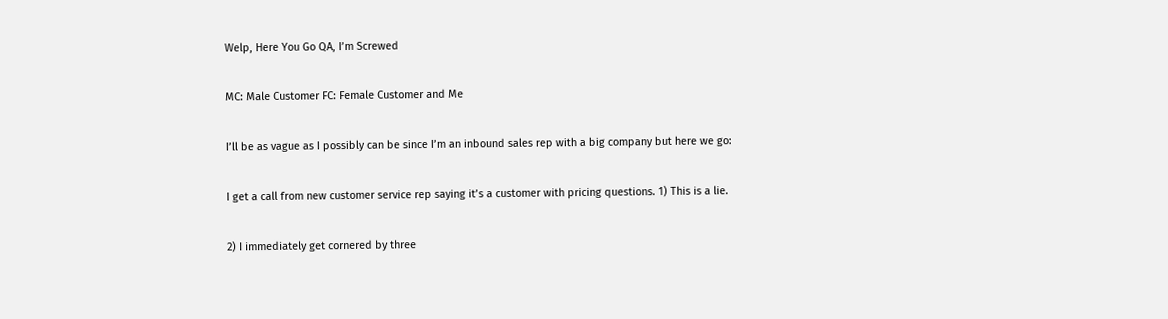Welp, Here You Go QA, I’m Screwed

MC: Male Customer FC: Female Customer and Me

I’ll be as vague as I possibly can be since I’m an inbound sales rep with a big company but here we go:

I get a call from new customer service rep saying it’s a customer with pricing questions. 1) This is a lie.

2) I immediately get cornered by three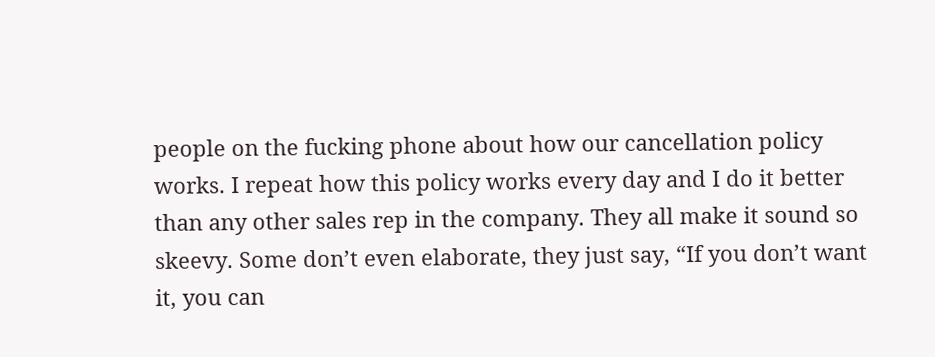people on the fucking phone about how our cancellation policy works. I repeat how this policy works every day and I do it better than any other sales rep in the company. They all make it sound so skeevy. Some don’t even elaborate, they just say, “If you don’t want it, you can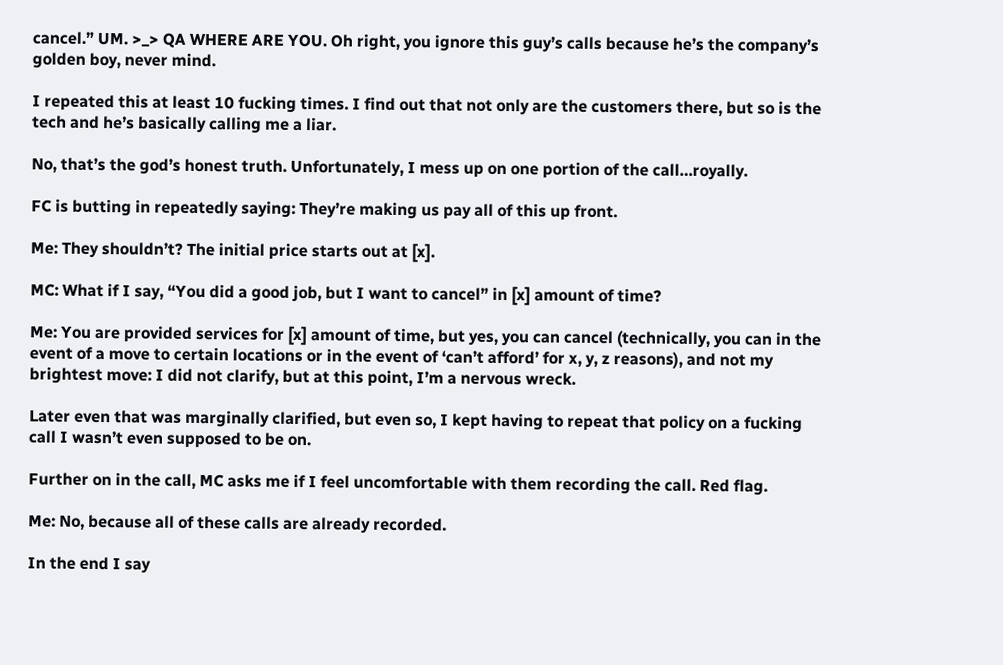cancel.” UM. >_> QA WHERE ARE YOU. Oh right, you ignore this guy’s calls because he’s the company’s golden boy, never mind.

I repeated this at least 10 fucking times. I find out that not only are the customers there, but so is the tech and he’s basically calling me a liar.

No, that’s the god’s honest truth. Unfortunately, I mess up on one portion of the call…royally.

FC is butting in repeatedly saying: They’re making us pay all of this up front.

Me: They shouldn’t? The initial price starts out at [x].

MC: What if I say, “You did a good job, but I want to cancel” in [x] amount of time?

Me: You are provided services for [x] amount of time, but yes, you can cancel (technically, you can in the event of a move to certain locations or in the event of ‘can’t afford’ for x, y, z reasons), and not my brightest move: I did not clarify, but at this point, I’m a nervous wreck.

Later even that was marginally clarified, but even so, I kept having to repeat that policy on a fucking call I wasn’t even supposed to be on.

Further on in the call, MC asks me if I feel uncomfortable with them recording the call. Red flag.

Me: No, because all of these calls are already recorded.

In the end I say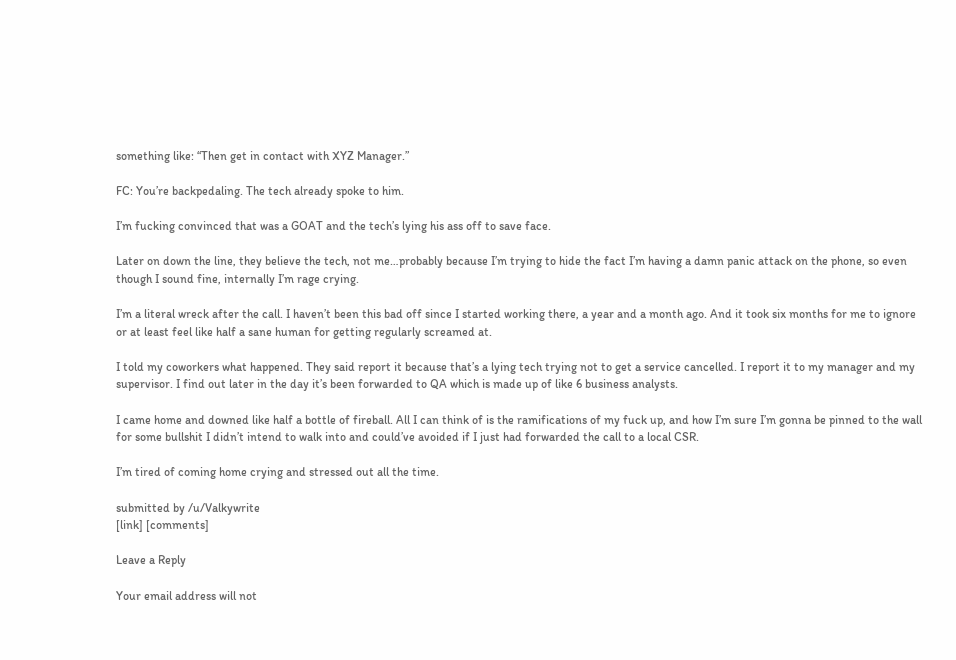something like: “Then get in contact with XYZ Manager.”

FC: You’re backpedaling. The tech already spoke to him.

I’m fucking convinced that was a GOAT and the tech’s lying his ass off to save face.

Later on down the line, they believe the tech, not me…probably because I’m trying to hide the fact I’m having a damn panic attack on the phone, so even though I sound fine, internally I’m rage crying.

I’m a literal wreck after the call. I haven’t been this bad off since I started working there, a year and a month ago. And it took six months for me to ignore or at least feel like half a sane human for getting regularly screamed at.

I told my coworkers what happened. They said report it because that’s a lying tech trying not to get a service cancelled. I report it to my manager and my supervisor. I find out later in the day it’s been forwarded to QA which is made up of like 6 business analysts.

I came home and downed like half a bottle of fireball. All I can think of is the ramifications of my fuck up, and how I’m sure I’m gonna be pinned to the wall for some bullshit I didn’t intend to walk into and could’ve avoided if I just had forwarded the call to a local CSR.

I’m tired of coming home crying and stressed out all the time.

submitted by /u/Valkywrite
[link] [comments]

Leave a Reply

Your email address will not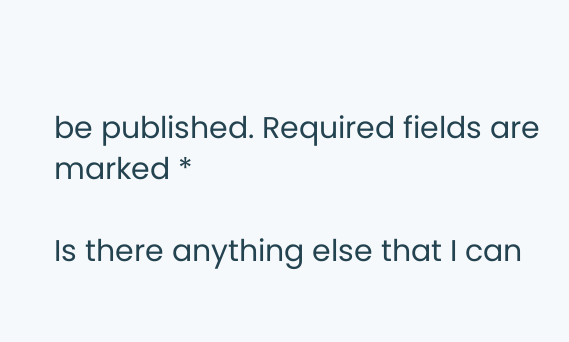be published. Required fields are marked *

Is there anything else that I can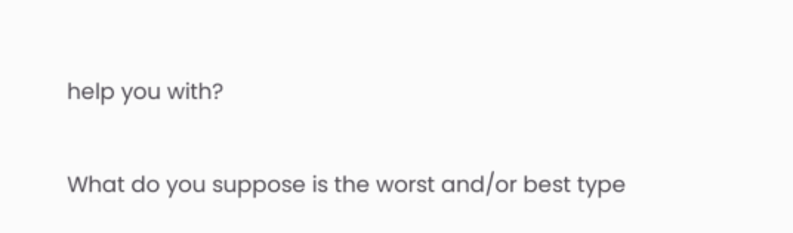help you with?

What do you suppose is the worst and/or best type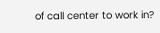of call center to work in?